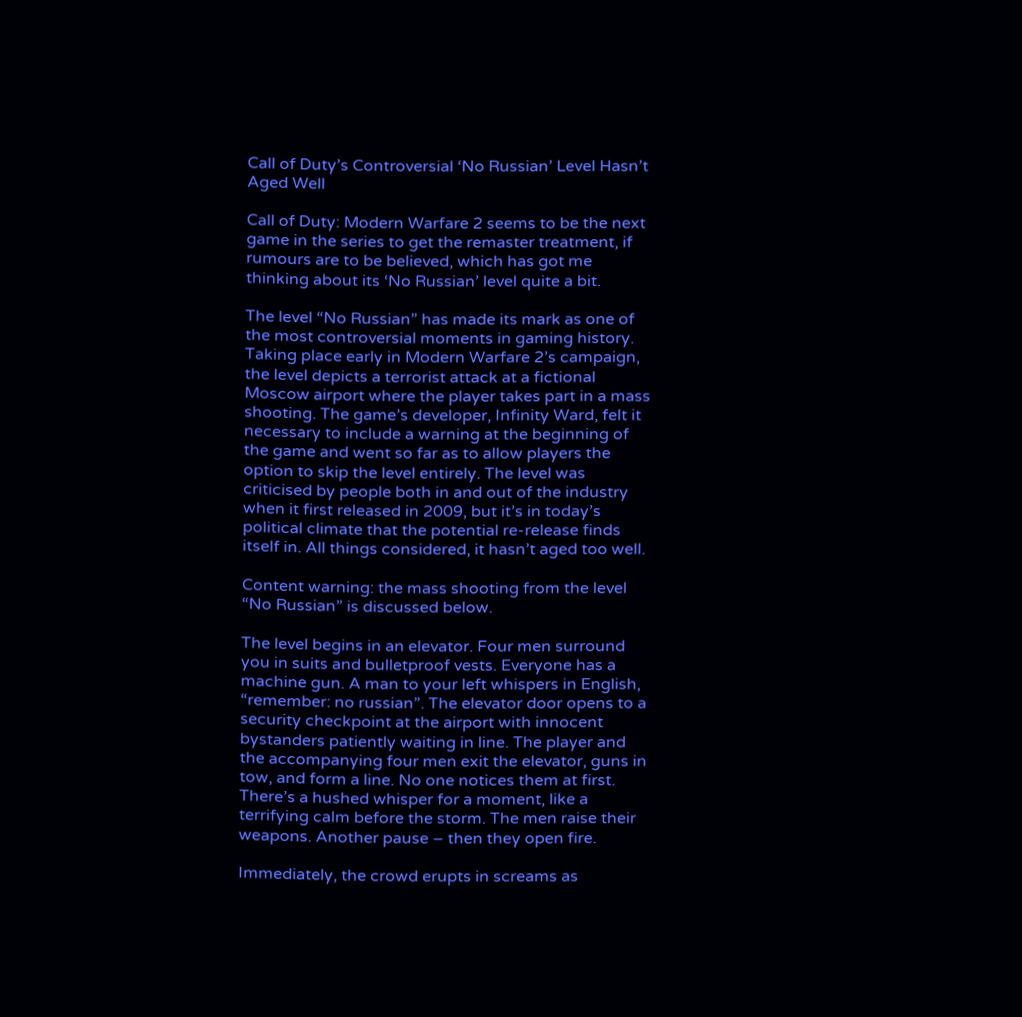Call of Duty’s Controversial ‘No Russian’ Level Hasn’t Aged Well

Call of Duty: Modern Warfare 2 seems to be the next game in the series to get the remaster treatment, if rumours are to be believed, which has got me thinking about its ‘No Russian’ level quite a bit.

The level “No Russian” has made its mark as one of the most controversial moments in gaming history. Taking place early in Modern Warfare 2’s campaign, the level depicts a terrorist attack at a fictional Moscow airport where the player takes part in a mass shooting. The game’s developer, Infinity Ward, felt it necessary to include a warning at the beginning of the game and went so far as to allow players the option to skip the level entirely. The level was criticised by people both in and out of the industry when it first released in 2009, but it’s in today’s political climate that the potential re-release finds itself in. All things considered, it hasn’t aged too well.

Content warning: the mass shooting from the level “No Russian” is discussed below.

The level begins in an elevator. Four men surround you in suits and bulletproof vests. Everyone has a machine gun. A man to your left whispers in English, “remember: no russian”. The elevator door opens to a security checkpoint at the airport with innocent bystanders patiently waiting in line. The player and the accompanying four men exit the elevator, guns in tow, and form a line. No one notices them at first. There’s a hushed whisper for a moment, like a terrifying calm before the storm. The men raise their weapons. Another pause – then they open fire.

Immediately, the crowd erupts in screams as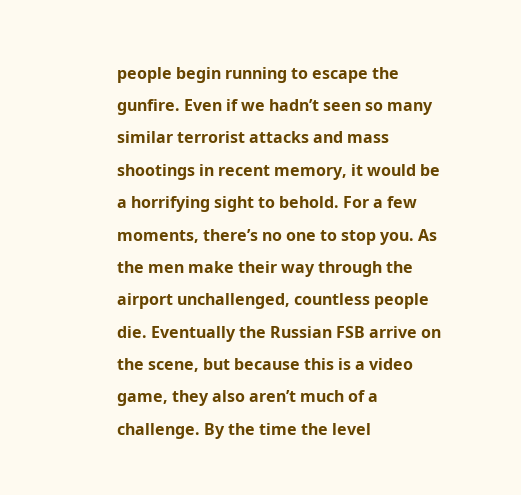people begin running to escape the gunfire. Even if we hadn’t seen so many similar terrorist attacks and mass shootings in recent memory, it would be a horrifying sight to behold. For a few moments, there’s no one to stop you. As the men make their way through the airport unchallenged, countless people die. Eventually the Russian FSB arrive on the scene, but because this is a video game, they also aren’t much of a challenge. By the time the level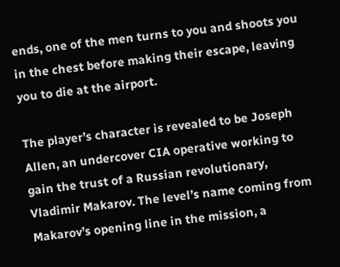ends, one of the men turns to you and shoots you in the chest before making their escape, leaving you to die at the airport.

The player’s character is revealed to be Joseph Allen, an undercover CIA operative working to gain the trust of a Russian revolutionary, Vladimir Makarov. The level’s name coming from Makarov’s opening line in the mission, a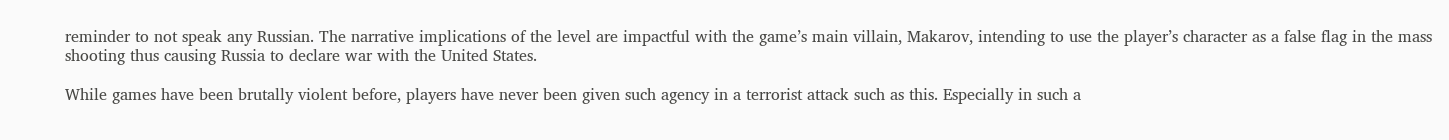reminder to not speak any Russian. The narrative implications of the level are impactful with the game’s main villain, Makarov, intending to use the player’s character as a false flag in the mass shooting thus causing Russia to declare war with the United States.

While games have been brutally violent before, players have never been given such agency in a terrorist attack such as this. Especially in such a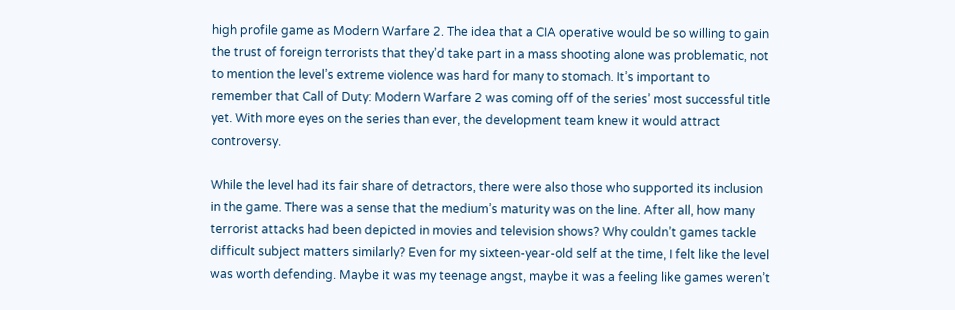high profile game as Modern Warfare 2. The idea that a CIA operative would be so willing to gain the trust of foreign terrorists that they’d take part in a mass shooting alone was problematic, not to mention the level’s extreme violence was hard for many to stomach. It’s important to remember that Call of Duty: Modern Warfare 2 was coming off of the series’ most successful title yet. With more eyes on the series than ever, the development team knew it would attract controversy.

While the level had its fair share of detractors, there were also those who supported its inclusion in the game. There was a sense that the medium’s maturity was on the line. After all, how many terrorist attacks had been depicted in movies and television shows? Why couldn’t games tackle difficult subject matters similarly? Even for my sixteen-year-old self at the time, I felt like the level was worth defending. Maybe it was my teenage angst, maybe it was a feeling like games weren’t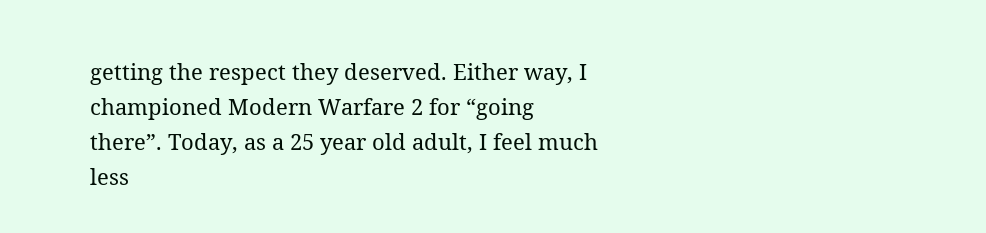getting the respect they deserved. Either way, I championed Modern Warfare 2 for “going there”. Today, as a 25 year old adult, I feel much less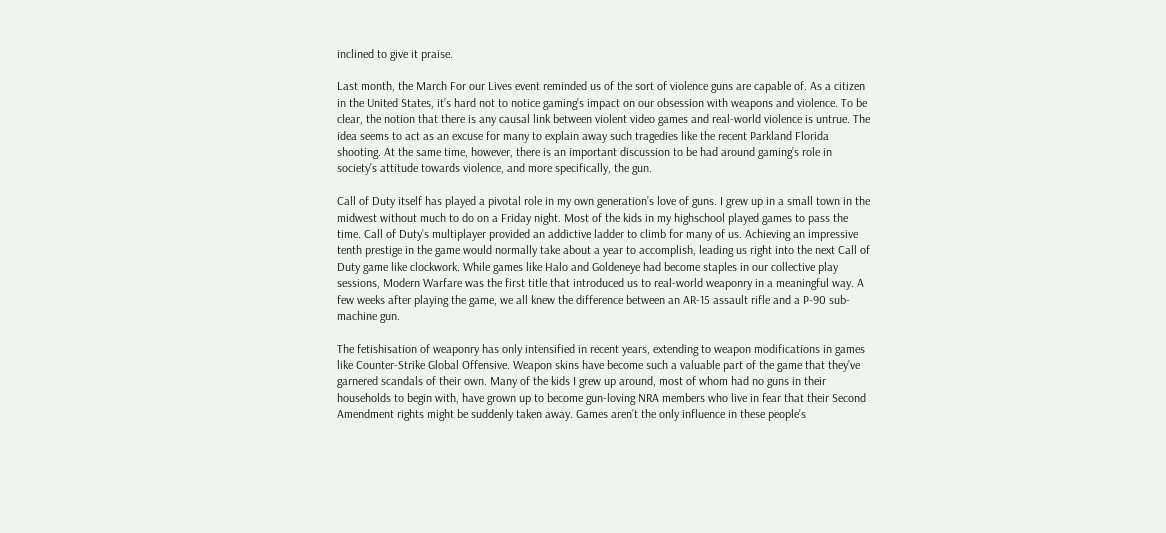inclined to give it praise.

Last month, the March For our Lives event reminded us of the sort of violence guns are capable of. As a citizen in the United States, it’s hard not to notice gaming’s impact on our obsession with weapons and violence. To be clear, the notion that there is any causal link between violent video games and real-world violence is untrue. The idea seems to act as an excuse for many to explain away such tragedies like the recent Parkland Florida shooting. At the same time, however, there is an important discussion to be had around gaming’s role in society’s attitude towards violence, and more specifically, the gun.

Call of Duty itself has played a pivotal role in my own generation’s love of guns. I grew up in a small town in the midwest without much to do on a Friday night. Most of the kids in my highschool played games to pass the time. Call of Duty’s multiplayer provided an addictive ladder to climb for many of us. Achieving an impressive tenth prestige in the game would normally take about a year to accomplish, leading us right into the next Call of Duty game like clockwork. While games like Halo and Goldeneye had become staples in our collective play sessions, Modern Warfare was the first title that introduced us to real-world weaponry in a meaningful way. A few weeks after playing the game, we all knew the difference between an AR-15 assault rifle and a P-90 sub-machine gun.

The fetishisation of weaponry has only intensified in recent years, extending to weapon modifications in games like Counter-Strike Global Offensive. Weapon skins have become such a valuable part of the game that they’ve garnered scandals of their own. Many of the kids I grew up around, most of whom had no guns in their households to begin with, have grown up to become gun-loving NRA members who live in fear that their Second Amendment rights might be suddenly taken away. Games aren’t the only influence in these people’s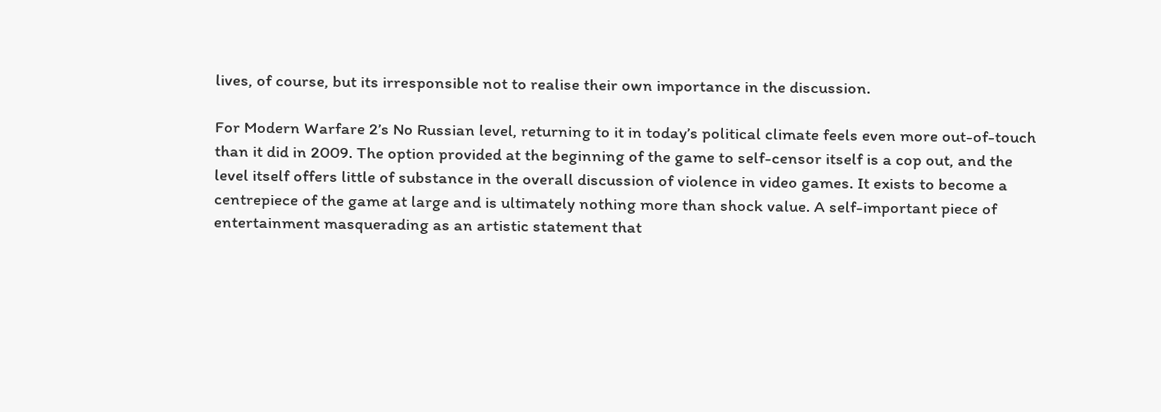lives, of course, but its irresponsible not to realise their own importance in the discussion.

For Modern Warfare 2’s No Russian level, returning to it in today’s political climate feels even more out-of-touch than it did in 2009. The option provided at the beginning of the game to self-censor itself is a cop out, and the level itself offers little of substance in the overall discussion of violence in video games. It exists to become a centrepiece of the game at large and is ultimately nothing more than shock value. A self-important piece of entertainment masquerading as an artistic statement that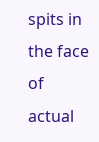spits in the face of actual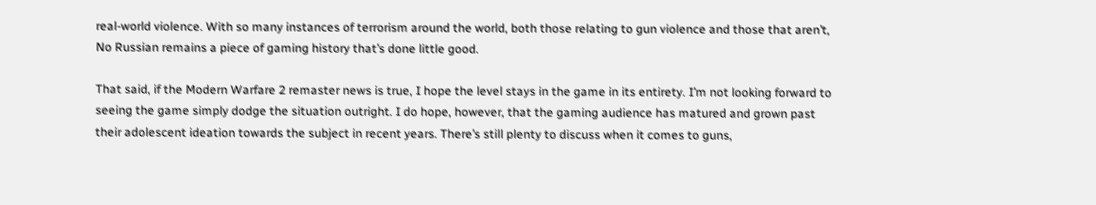real-world violence. With so many instances of terrorism around the world, both those relating to gun violence and those that aren’t, No Russian remains a piece of gaming history that’s done little good.

That said, if the Modern Warfare 2 remaster news is true, I hope the level stays in the game in its entirety. I’m not looking forward to seeing the game simply dodge the situation outright. I do hope, however, that the gaming audience has matured and grown past their adolescent ideation towards the subject in recent years. There’s still plenty to discuss when it comes to guns,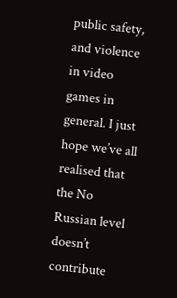public safety, and violence in video games in general. I just hope we’ve all realised that the No Russian level doesn’t contribute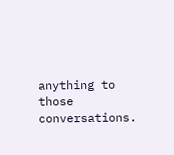anything to those conversations.